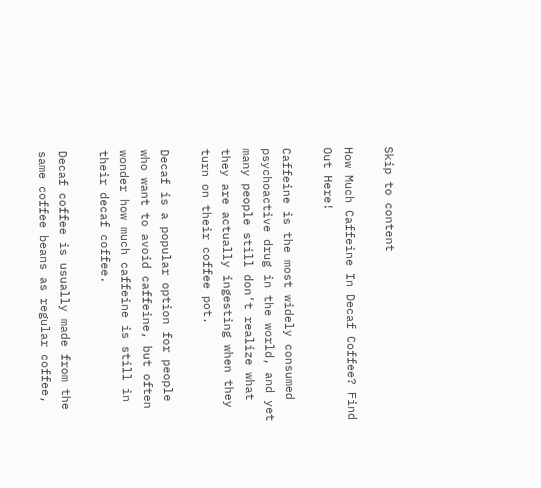Skip to content

How Much Caffeine In Decaf Coffee? Find Out Here!

Caffeine is the most widely consumed psychoactive drug in the world, and yet many people still don’t realize what they are actually ingesting when they turn on their coffee pot.

Decaf is a popular option for people who want to avoid caffeine, but often wonder how much caffeine is still in their decaf coffee.

Decaf coffee is usually made from the same coffee beans as regular coffee,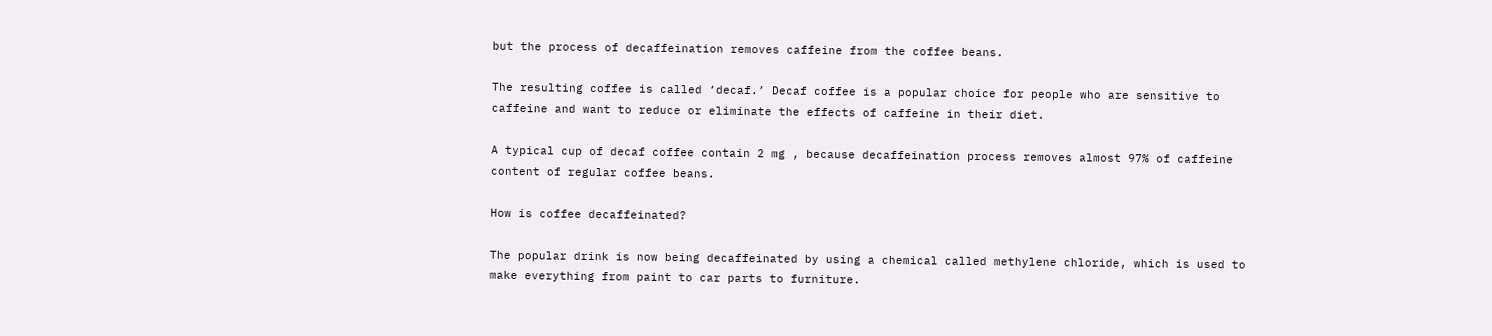but the process of decaffeination removes caffeine from the coffee beans.

The resulting coffee is called ‘decaf.’ Decaf coffee is a popular choice for people who are sensitive to caffeine and want to reduce or eliminate the effects of caffeine in their diet.

A typical cup of decaf coffee contain 2 mg , because decaffeination process removes almost 97% of caffeine content of regular coffee beans.

How is coffee decaffeinated?

The popular drink is now being decaffeinated by using a chemical called methylene chloride, which is used to make everything from paint to car parts to furniture.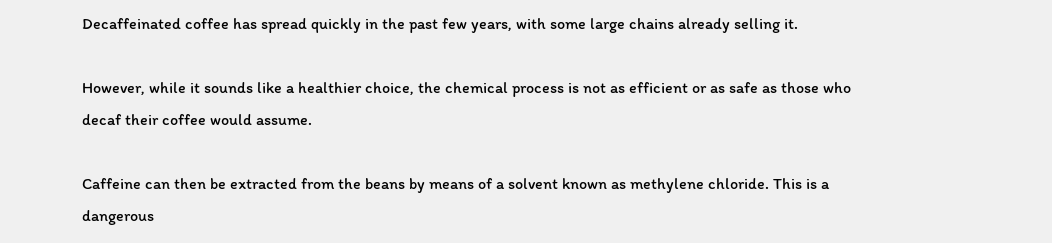Decaffeinated coffee has spread quickly in the past few years, with some large chains already selling it.

However, while it sounds like a healthier choice, the chemical process is not as efficient or as safe as those who decaf their coffee would assume.

Caffeine can then be extracted from the beans by means of a solvent known as methylene chloride. This is a dangerous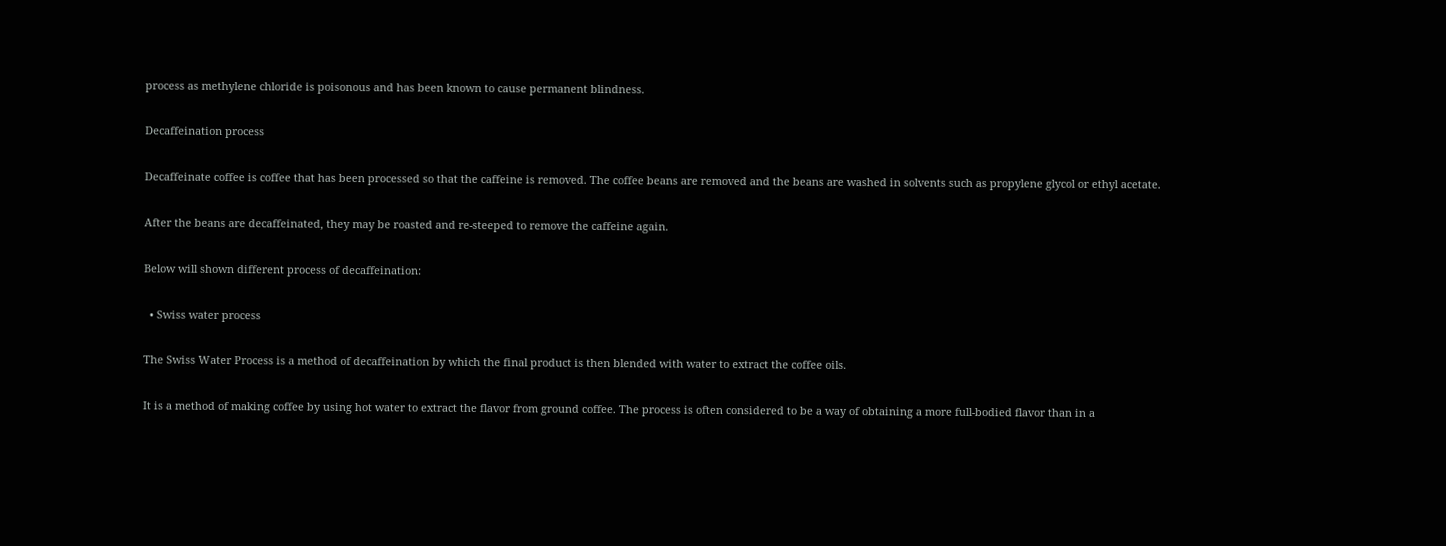process as methylene chloride is poisonous and has been known to cause permanent blindness.

Decaffeination process

Decaffeinate coffee is coffee that has been processed so that the caffeine is removed. The coffee beans are removed and the beans are washed in solvents such as propylene glycol or ethyl acetate.

After the beans are decaffeinated, they may be roasted and re-steeped to remove the caffeine again.

Below will shown different process of decaffeination:

  • Swiss water process

The Swiss Water Process is a method of decaffeination by which the final product is then blended with water to extract the coffee oils.

It is a method of making coffee by using hot water to extract the flavor from ground coffee. The process is often considered to be a way of obtaining a more full-bodied flavor than in a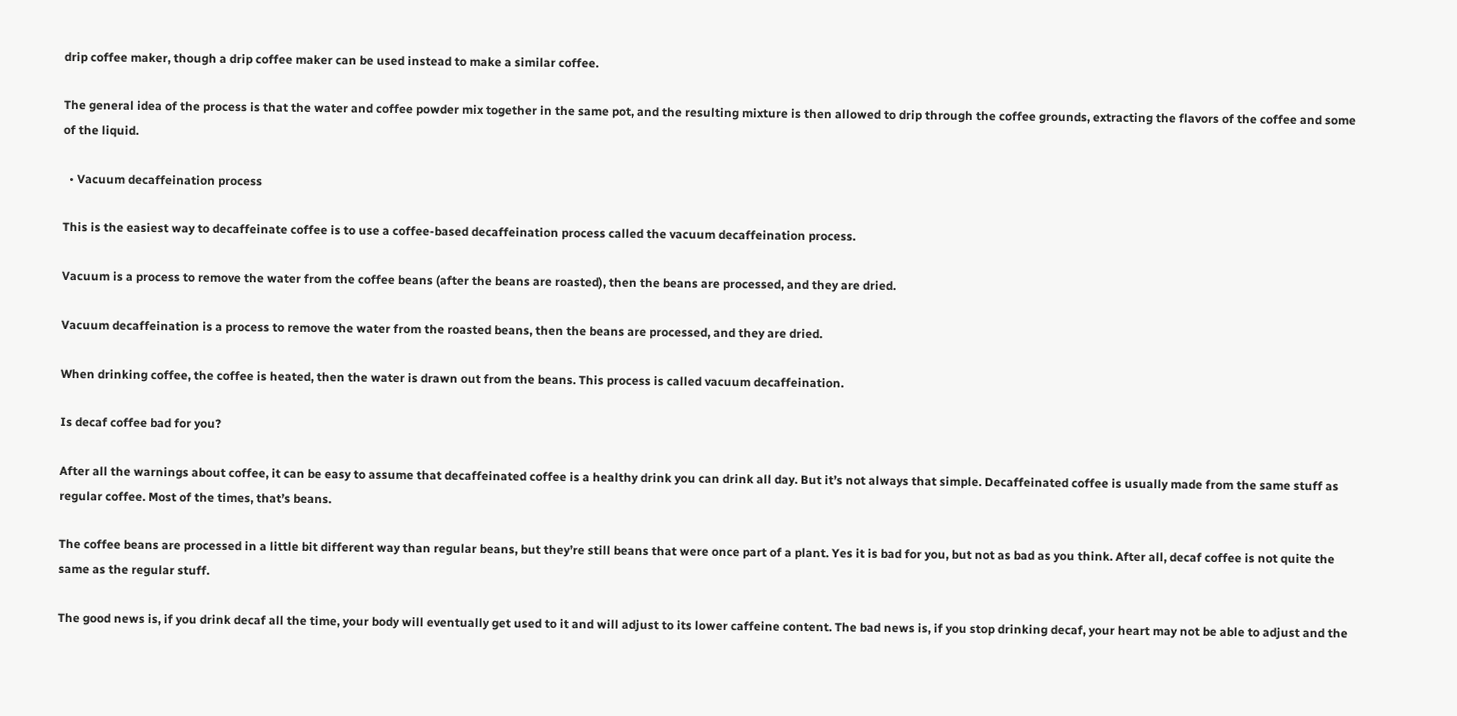drip coffee maker, though a drip coffee maker can be used instead to make a similar coffee.

The general idea of the process is that the water and coffee powder mix together in the same pot, and the resulting mixture is then allowed to drip through the coffee grounds, extracting the flavors of the coffee and some of the liquid.

  • Vacuum decaffeination process

This is the easiest way to decaffeinate coffee is to use a coffee-based decaffeination process called the vacuum decaffeination process.

Vacuum is a process to remove the water from the coffee beans (after the beans are roasted), then the beans are processed, and they are dried.

Vacuum decaffeination is a process to remove the water from the roasted beans, then the beans are processed, and they are dried.

When drinking coffee, the coffee is heated, then the water is drawn out from the beans. This process is called vacuum decaffeination.

Is decaf coffee bad for you?

After all the warnings about coffee, it can be easy to assume that decaffeinated coffee is a healthy drink you can drink all day. But it’s not always that simple. Decaffeinated coffee is usually made from the same stuff as regular coffee. Most of the times, that’s beans.

The coffee beans are processed in a little bit different way than regular beans, but they’re still beans that were once part of a plant. Yes it is bad for you, but not as bad as you think. After all, decaf coffee is not quite the same as the regular stuff.

The good news is, if you drink decaf all the time, your body will eventually get used to it and will adjust to its lower caffeine content. The bad news is, if you stop drinking decaf, your heart may not be able to adjust and the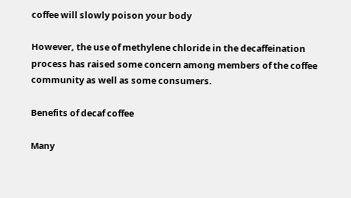coffee will slowly poison your body

However, the use of methylene chloride in the decaffeination process has raised some concern among members of the coffee community as well as some consumers.

Benefits of decaf coffee

Many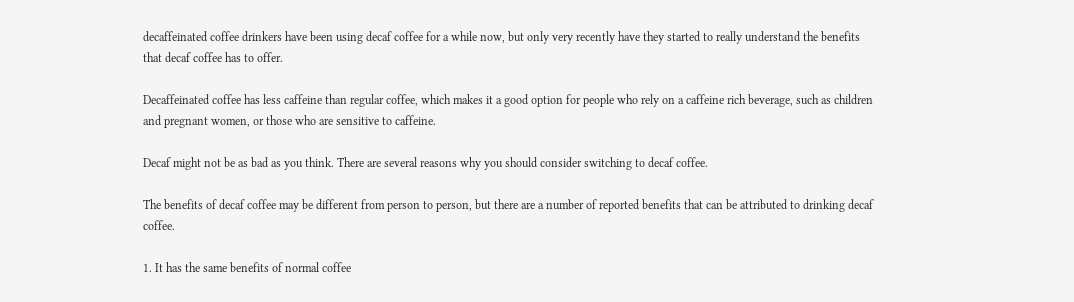decaffeinated coffee drinkers have been using decaf coffee for a while now, but only very recently have they started to really understand the benefits that decaf coffee has to offer.

Decaffeinated coffee has less caffeine than regular coffee, which makes it a good option for people who rely on a caffeine rich beverage, such as children and pregnant women, or those who are sensitive to caffeine.

Decaf might not be as bad as you think. There are several reasons why you should consider switching to decaf coffee.

The benefits of decaf coffee may be different from person to person, but there are a number of reported benefits that can be attributed to drinking decaf coffee.

1. It has the same benefits of normal coffee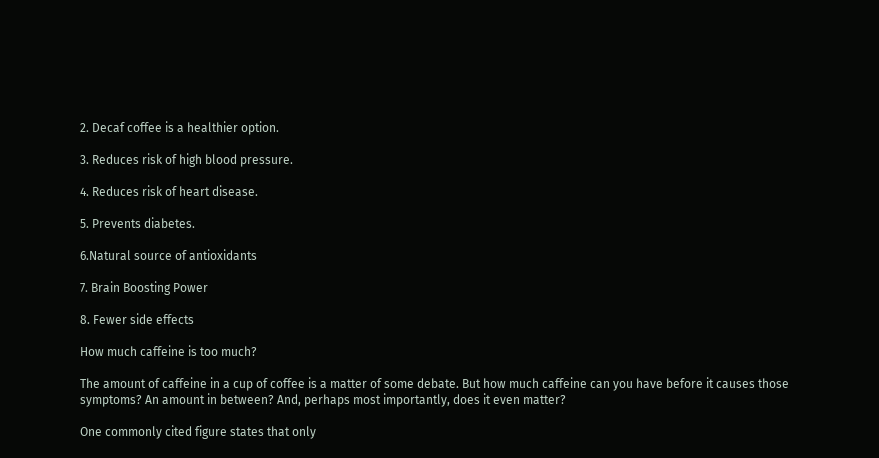2. Decaf coffee is a healthier option.

3. Reduces risk of high blood pressure.

4. Reduces risk of heart disease.

5. Prevents diabetes.

6.Natural source of antioxidants

7. Brain Boosting Power

8. Fewer side effects

How much caffeine is too much?

The amount of caffeine in a cup of coffee is a matter of some debate. But how much caffeine can you have before it causes those symptoms? An amount in between? And, perhaps most importantly, does it even matter?

One commonly cited figure states that only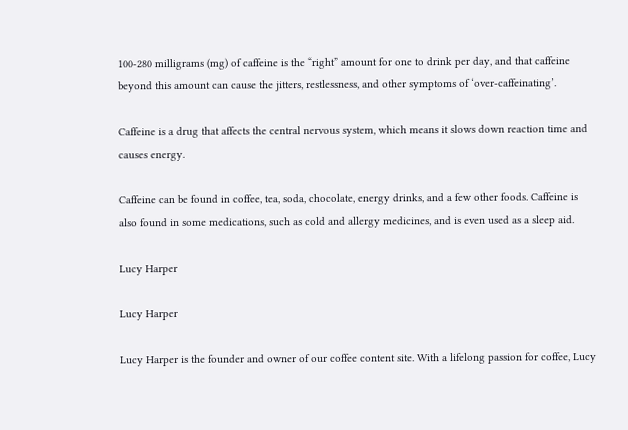100-280 milligrams (mg) of caffeine is the “right” amount for one to drink per day, and that caffeine beyond this amount can cause the jitters, restlessness, and other symptoms of ‘over-caffeinating’.

Caffeine is a drug that affects the central nervous system, which means it slows down reaction time and causes energy.

Caffeine can be found in coffee, tea, soda, chocolate, energy drinks, and a few other foods. Caffeine is also found in some medications, such as cold and allergy medicines, and is even used as a sleep aid.

Lucy Harper

Lucy Harper

Lucy Harper is the founder and owner of our coffee content site. With a lifelong passion for coffee, Lucy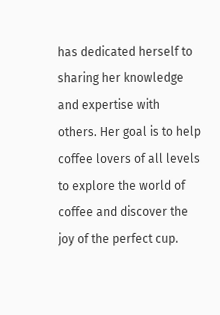has dedicated herself to sharing her knowledge and expertise with others. Her goal is to help coffee lovers of all levels to explore the world of coffee and discover the joy of the perfect cup.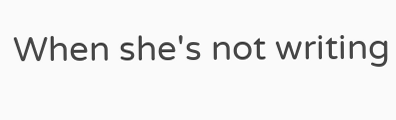When she's not writing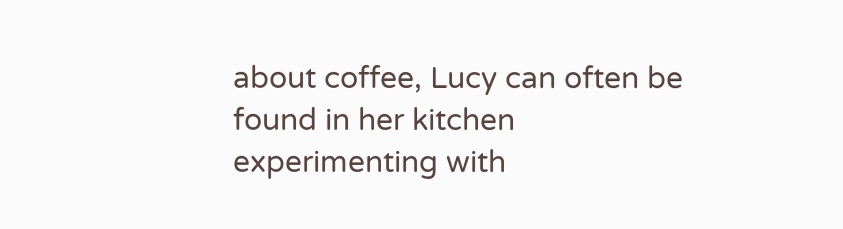about coffee, Lucy can often be found in her kitchen experimenting with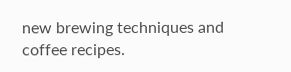new brewing techniques and coffee recipes.